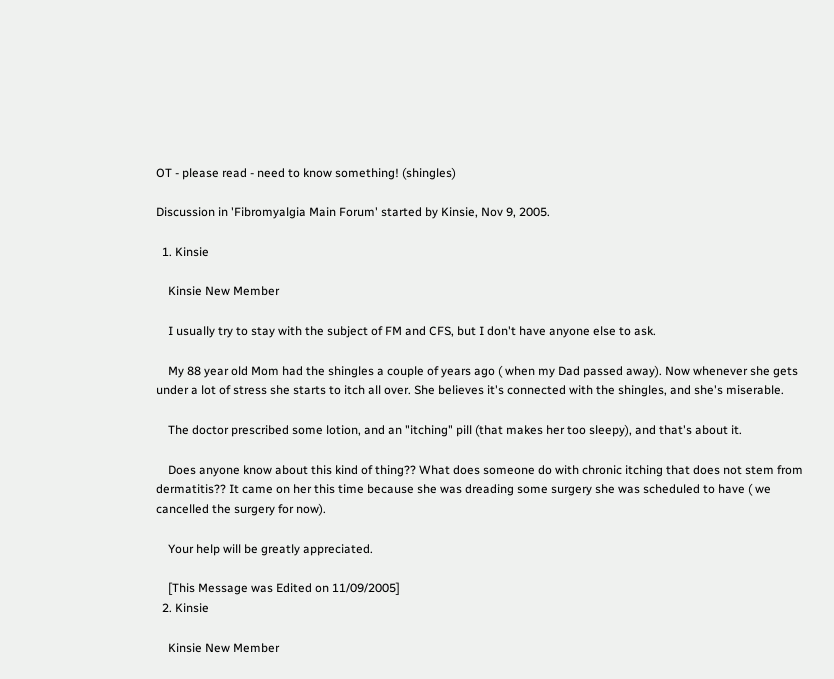OT - please read - need to know something! (shingles)

Discussion in 'Fibromyalgia Main Forum' started by Kinsie, Nov 9, 2005.

  1. Kinsie

    Kinsie New Member

    I usually try to stay with the subject of FM and CFS, but I don't have anyone else to ask.

    My 88 year old Mom had the shingles a couple of years ago ( when my Dad passed away). Now whenever she gets under a lot of stress she starts to itch all over. She believes it's connected with the shingles, and she's miserable.

    The doctor prescribed some lotion, and an "itching" pill (that makes her too sleepy), and that's about it.

    Does anyone know about this kind of thing?? What does someone do with chronic itching that does not stem from dermatitis?? It came on her this time because she was dreading some surgery she was scheduled to have ( we cancelled the surgery for now).

    Your help will be greatly appreciated.

    [This Message was Edited on 11/09/2005]
  2. Kinsie

    Kinsie New Member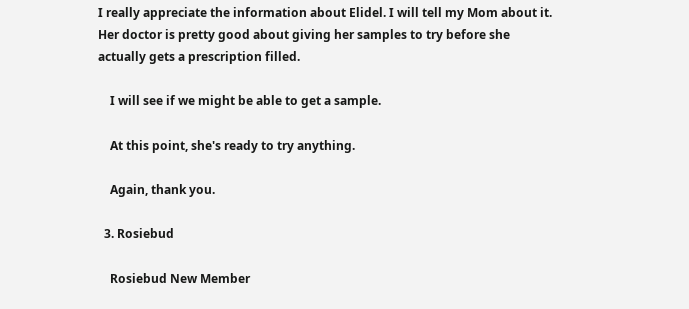I really appreciate the information about Elidel. I will tell my Mom about it. Her doctor is pretty good about giving her samples to try before she actually gets a prescription filled.

    I will see if we might be able to get a sample.

    At this point, she's ready to try anything.

    Again, thank you.

  3. Rosiebud

    Rosiebud New Member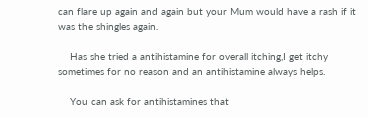can flare up again and again but your Mum would have a rash if it was the shingles again.

    Has she tried a antihistamine for overall itching,I get itchy sometimes for no reason and an antihistamine always helps.

    You can ask for antihistamines that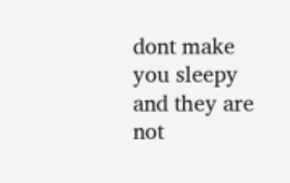dont make you sleepy and they are not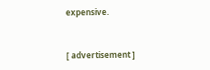expensive.


[ advertisement ]